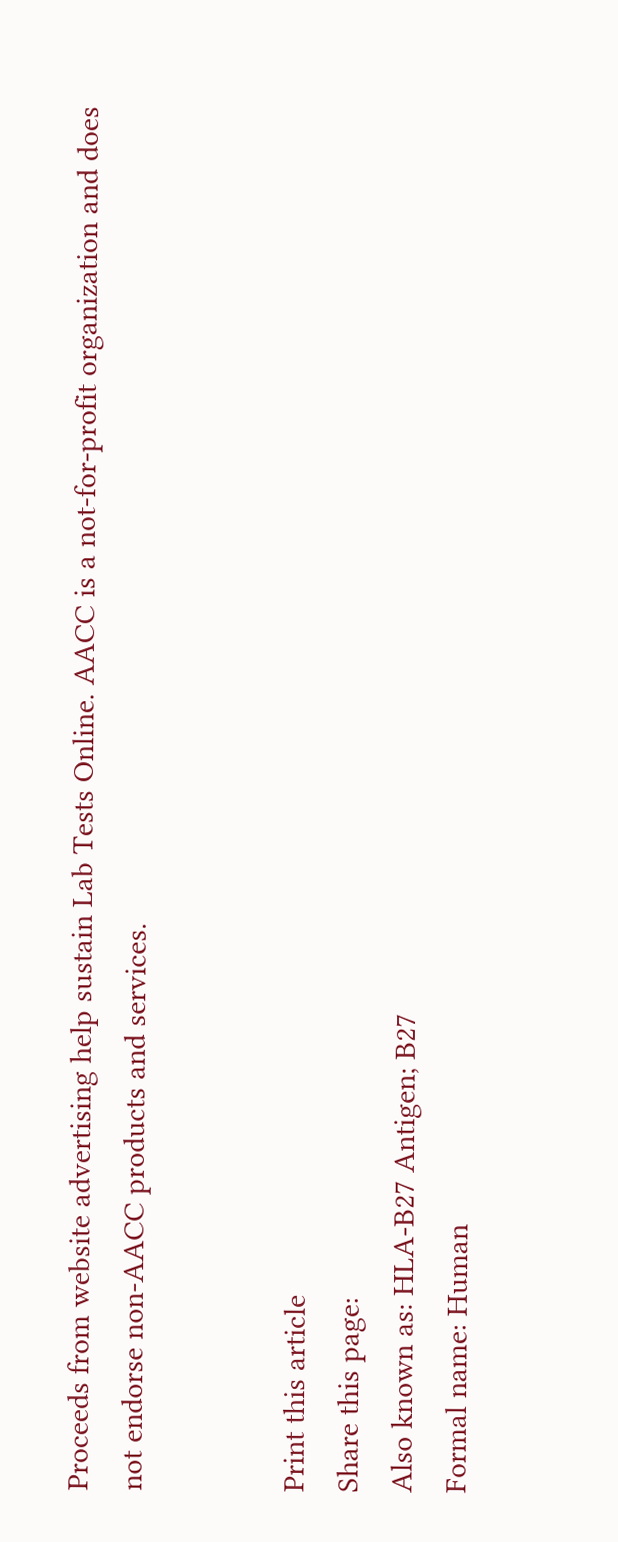Proceeds from website advertising help sustain Lab Tests Online. AACC is a not-for-profit organization and does not endorse non-AACC products and services.


Print this article
Share this page:
Also known as: HLA-B27 Antigen; B27
Formal name: Human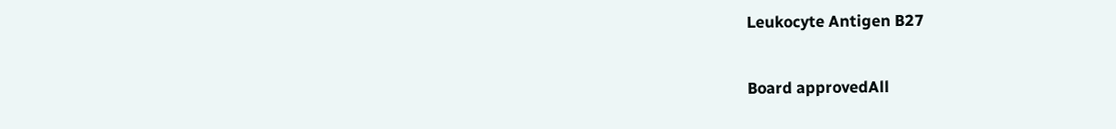Leukocyte Antigen B27

Board approvedAll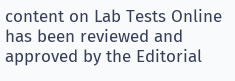content on Lab Tests Online has been reviewed and approved by the Editorial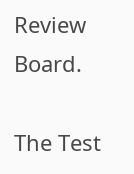Review Board.

The Test